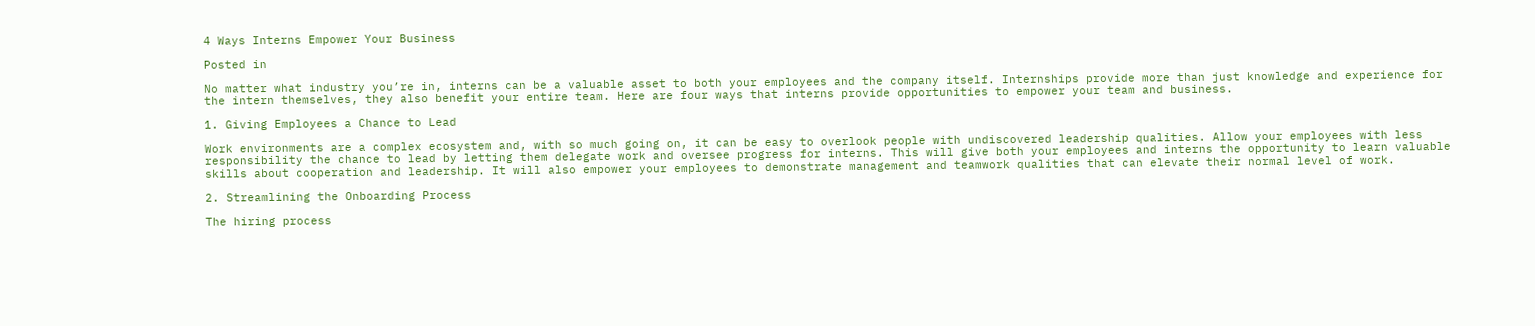4 Ways Interns Empower Your Business

Posted in

No matter what industry you’re in, interns can be a valuable asset to both your employees and the company itself. Internships provide more than just knowledge and experience for the intern themselves, they also benefit your entire team. Here are four ways that interns provide opportunities to empower your team and business.

1. Giving Employees a Chance to Lead

Work environments are a complex ecosystem and, with so much going on, it can be easy to overlook people with undiscovered leadership qualities. Allow your employees with less responsibility the chance to lead by letting them delegate work and oversee progress for interns. This will give both your employees and interns the opportunity to learn valuable skills about cooperation and leadership. It will also empower your employees to demonstrate management and teamwork qualities that can elevate their normal level of work.

2. Streamlining the Onboarding Process

The hiring process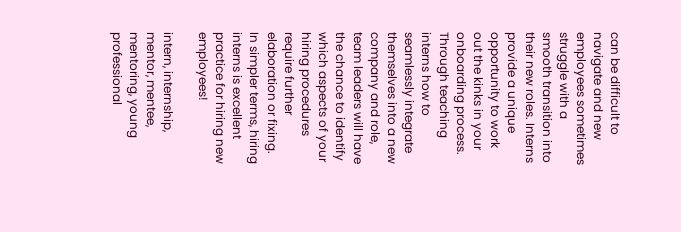can be difficult to navigate and new employees sometimes struggle with a smooth transition into their new roles. Interns provide a unique opportunity to work out the kinks in your onboarding process. Through teaching interns how to seamlessly integrate themselves into a new company and role, team leaders will have the chance to identify which aspects of your hiring procedures require further elaboration or fixing. In simpler terms, hiring interns is excellent practice for hiring new employees!

intern, internship, mentor, mentee, mentoring, young professional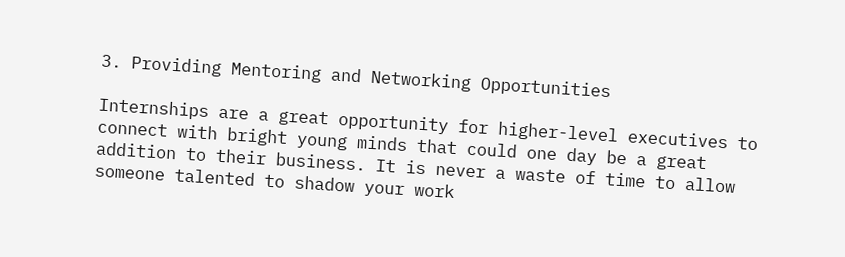3. Providing Mentoring and Networking Opportunities

Internships are a great opportunity for higher-level executives to connect with bright young minds that could one day be a great addition to their business. It is never a waste of time to allow someone talented to shadow your work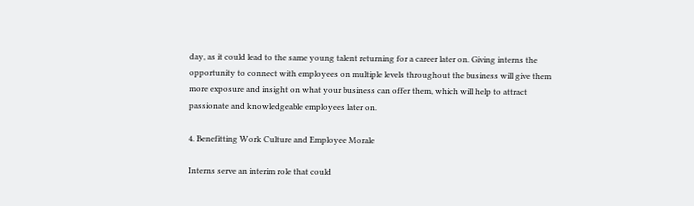day, as it could lead to the same young talent returning for a career later on. Giving interns the opportunity to connect with employees on multiple levels throughout the business will give them more exposure and insight on what your business can offer them, which will help to attract passionate and knowledgeable employees later on.

4. Benefitting Work Culture and Employee Morale

Interns serve an interim role that could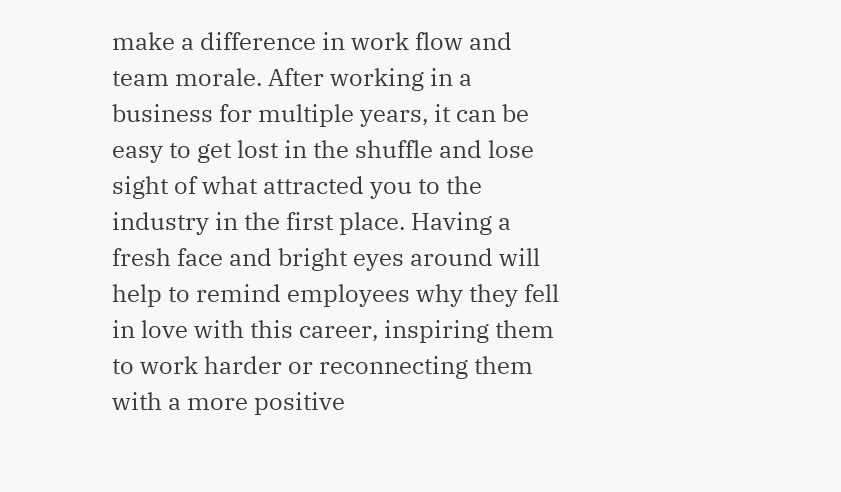make a difference in work flow and team morale. After working in a business for multiple years, it can be easy to get lost in the shuffle and lose sight of what attracted you to the industry in the first place. Having a fresh face and bright eyes around will help to remind employees why they fell in love with this career, inspiring them to work harder or reconnecting them with a more positive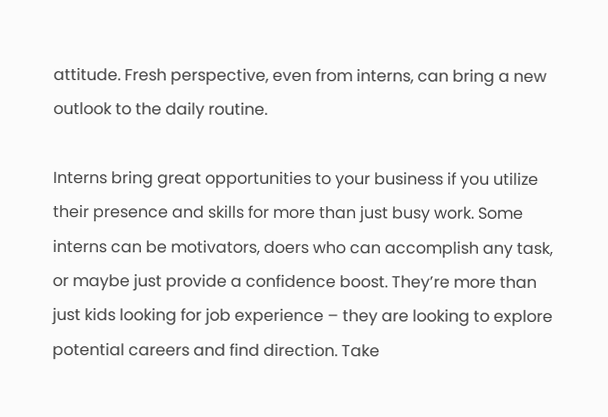attitude. Fresh perspective, even from interns, can bring a new outlook to the daily routine.

Interns bring great opportunities to your business if you utilize their presence and skills for more than just busy work. Some interns can be motivators, doers who can accomplish any task, or maybe just provide a confidence boost. They’re more than just kids looking for job experience – they are looking to explore potential careers and find direction. Take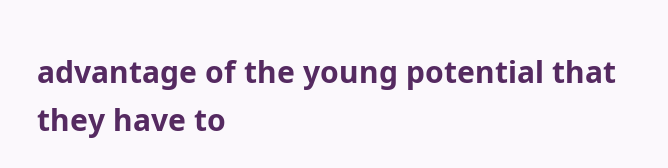advantage of the young potential that they have to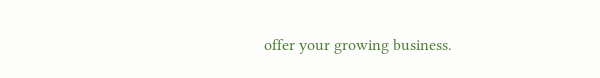offer your growing business.